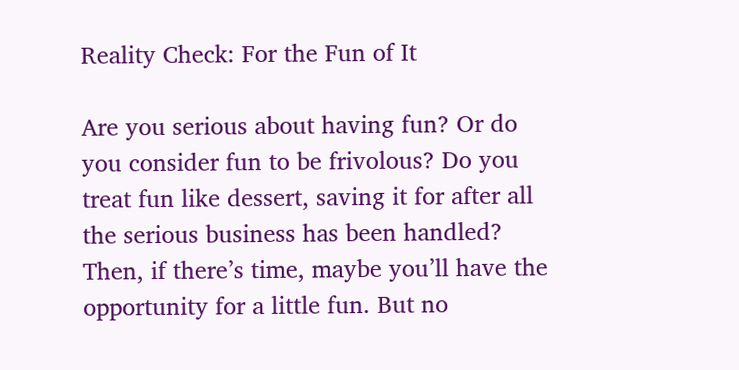Reality Check: For the Fun of It

Are you serious about having fun? Or do you consider fun to be frivolous? Do you treat fun like dessert, saving it for after all the serious business has been handled? Then, if there’s time, maybe you’ll have the opportunity for a little fun. But no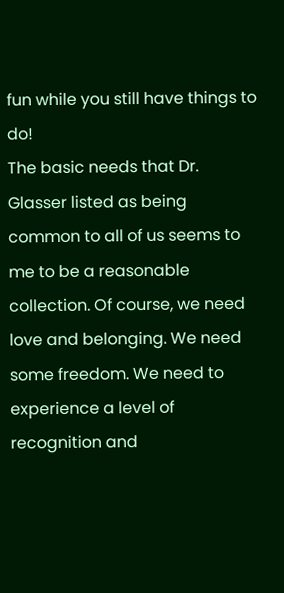fun while you still have things to do!
The basic needs that Dr. Glasser listed as being common to all of us seems to me to be a reasonable collection. Of course, we need love and belonging. We need some freedom. We need to experience a level of recognition and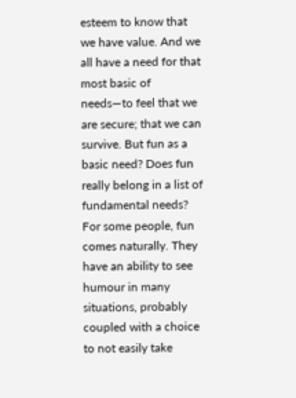esteem to know that we have value. And we all have a need for that most basic of needs—to feel that we are secure; that we can survive. But fun as a basic need? Does fun really belong in a list of fundamental needs?
For some people, fun comes naturally. They have an ability to see humour in many situations, probably coupled with a choice to not easily take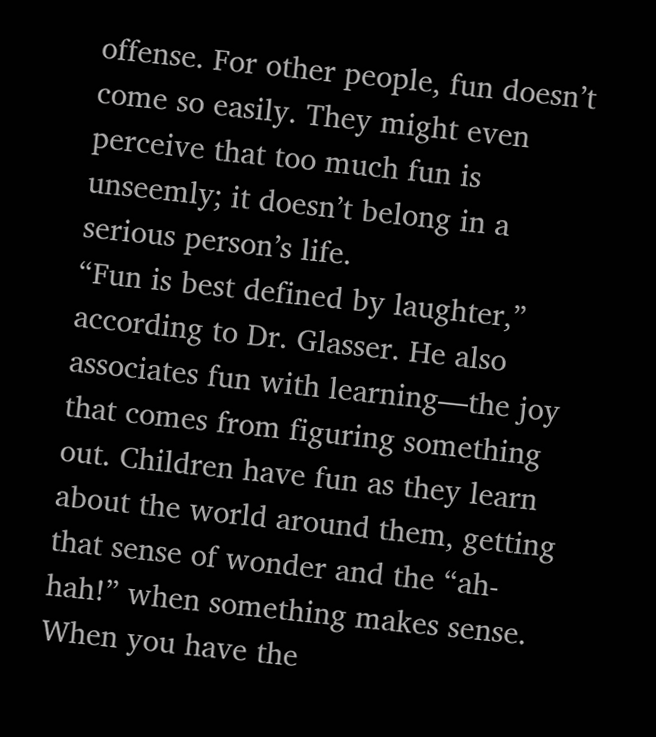offense. For other people, fun doesn’t come so easily. They might even perceive that too much fun is unseemly; it doesn’t belong in a serious person’s life.
“Fun is best defined by laughter,” according to Dr. Glasser. He also associates fun with learning—the joy that comes from figuring something out. Children have fun as they learn about the world around them, getting that sense of wonder and the “ah-hah!” when something makes sense. When you have the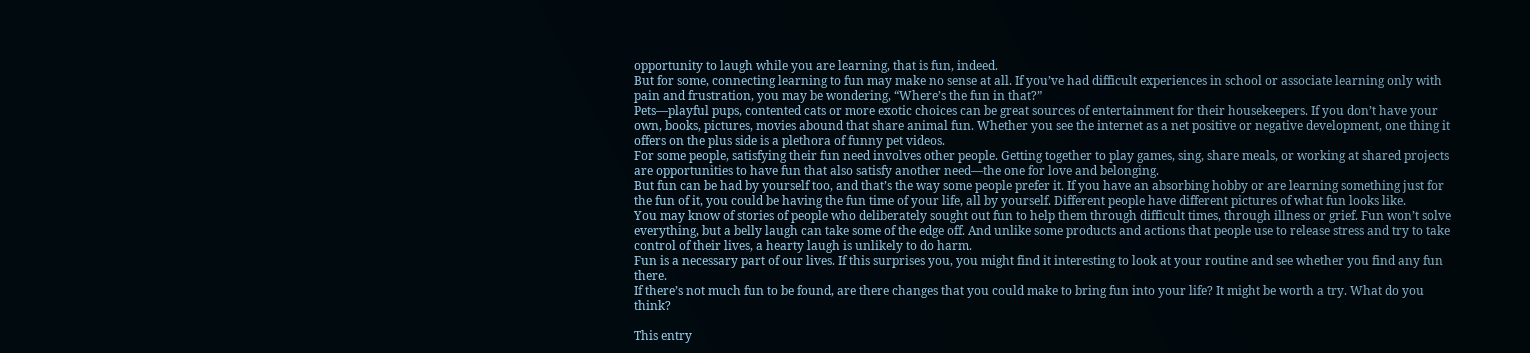opportunity to laugh while you are learning, that is fun, indeed.
But for some, connecting learning to fun may make no sense at all. If you’ve had difficult experiences in school or associate learning only with pain and frustration, you may be wondering, “Where’s the fun in that?”
Pets—playful pups, contented cats or more exotic choices can be great sources of entertainment for their housekeepers. If you don’t have your own, books, pictures, movies abound that share animal fun. Whether you see the internet as a net positive or negative development, one thing it offers on the plus side is a plethora of funny pet videos.
For some people, satisfying their fun need involves other people. Getting together to play games, sing, share meals, or working at shared projects are opportunities to have fun that also satisfy another need—the one for love and belonging.
But fun can be had by yourself too, and that’s the way some people prefer it. If you have an absorbing hobby or are learning something just for the fun of it, you could be having the fun time of your life, all by yourself. Different people have different pictures of what fun looks like.
You may know of stories of people who deliberately sought out fun to help them through difficult times, through illness or grief. Fun won’t solve everything, but a belly laugh can take some of the edge off. And unlike some products and actions that people use to release stress and try to take control of their lives, a hearty laugh is unlikely to do harm.
Fun is a necessary part of our lives. If this surprises you, you might find it interesting to look at your routine and see whether you find any fun there.
If there’s not much fun to be found, are there changes that you could make to bring fun into your life? It might be worth a try. What do you think?

This entry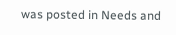was posted in Needs and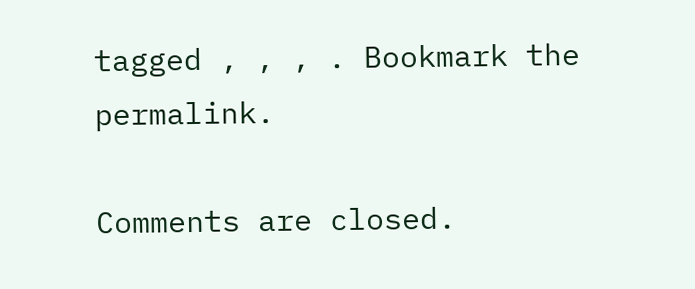tagged , , , . Bookmark the permalink.

Comments are closed.